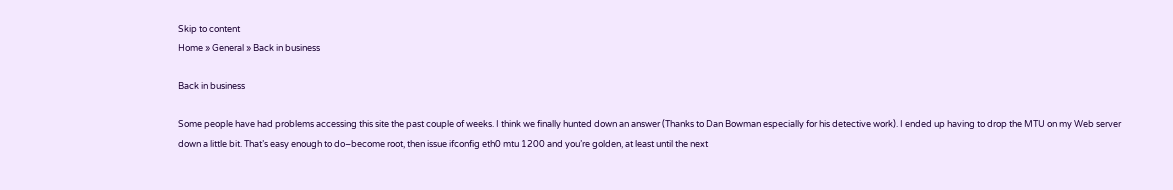Skip to content
Home » General » Back in business

Back in business

Some people have had problems accessing this site the past couple of weeks. I think we finally hunted down an answer (Thanks to Dan Bowman especially for his detective work). I ended up having to drop the MTU on my Web server down a little bit. That’s easy enough to do–become root, then issue ifconfig eth0 mtu 1200 and you’re golden, at least until the next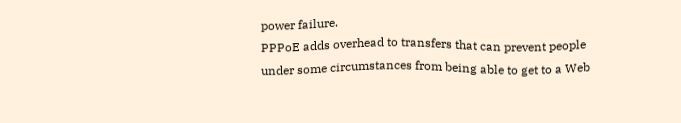power failure.
PPPoE adds overhead to transfers that can prevent people under some circumstances from being able to get to a Web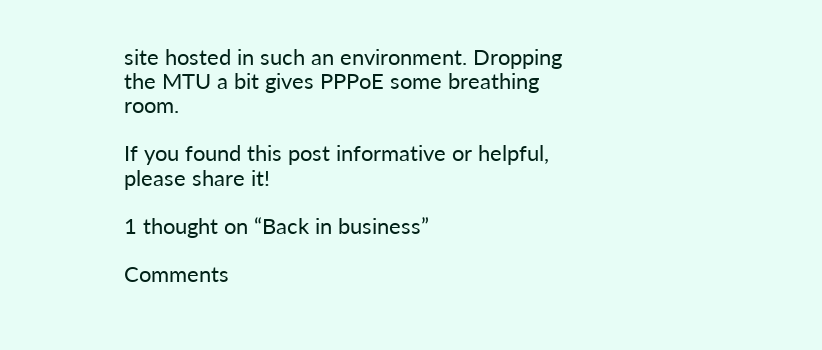site hosted in such an environment. Dropping the MTU a bit gives PPPoE some breathing room.

If you found this post informative or helpful, please share it!

1 thought on “Back in business”

Comments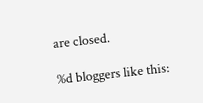are closed.

%d bloggers like this: